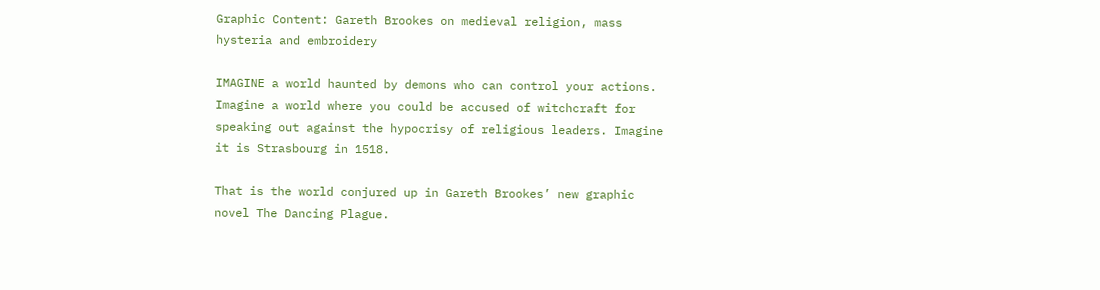Graphic Content: Gareth Brookes on medieval religion, mass hysteria and embroidery

IMAGINE a world haunted by demons who can control your actions. Imagine a world where you could be accused of witchcraft for speaking out against the hypocrisy of religious leaders. Imagine it is Strasbourg in 1518.

That is the world conjured up in Gareth Brookes’ new graphic novel The Dancing Plague.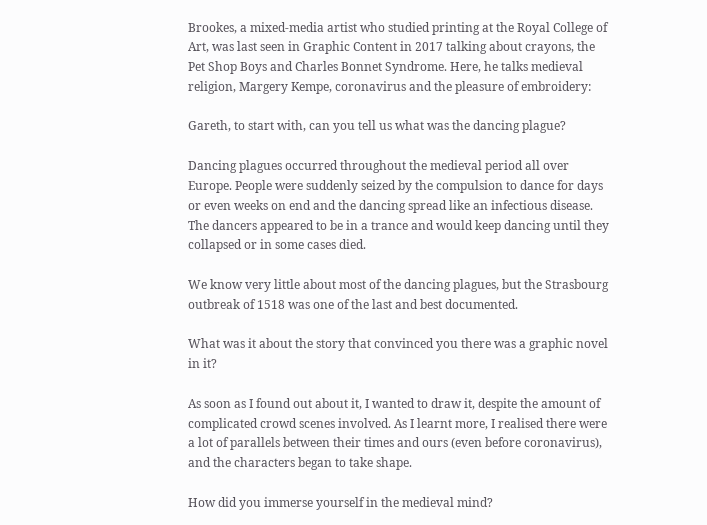Brookes, a mixed-media artist who studied printing at the Royal College of Art, was last seen in Graphic Content in 2017 talking about crayons, the Pet Shop Boys and Charles Bonnet Syndrome. Here, he talks medieval religion, Margery Kempe, coronavirus and the pleasure of embroidery:

Gareth, to start with, can you tell us what was the dancing plague?

Dancing plagues occurred throughout the medieval period all over Europe. People were suddenly seized by the compulsion to dance for days or even weeks on end and the dancing spread like an infectious disease. The dancers appeared to be in a trance and would keep dancing until they collapsed or in some cases died.

We know very little about most of the dancing plagues, but the Strasbourg outbreak of 1518 was one of the last and best documented.

What was it about the story that convinced you there was a graphic novel in it?

As soon as I found out about it, I wanted to draw it, despite the amount of complicated crowd scenes involved. As I learnt more, I realised there were a lot of parallels between their times and ours (even before coronavirus), and the characters began to take shape.

How did you immerse yourself in the medieval mind?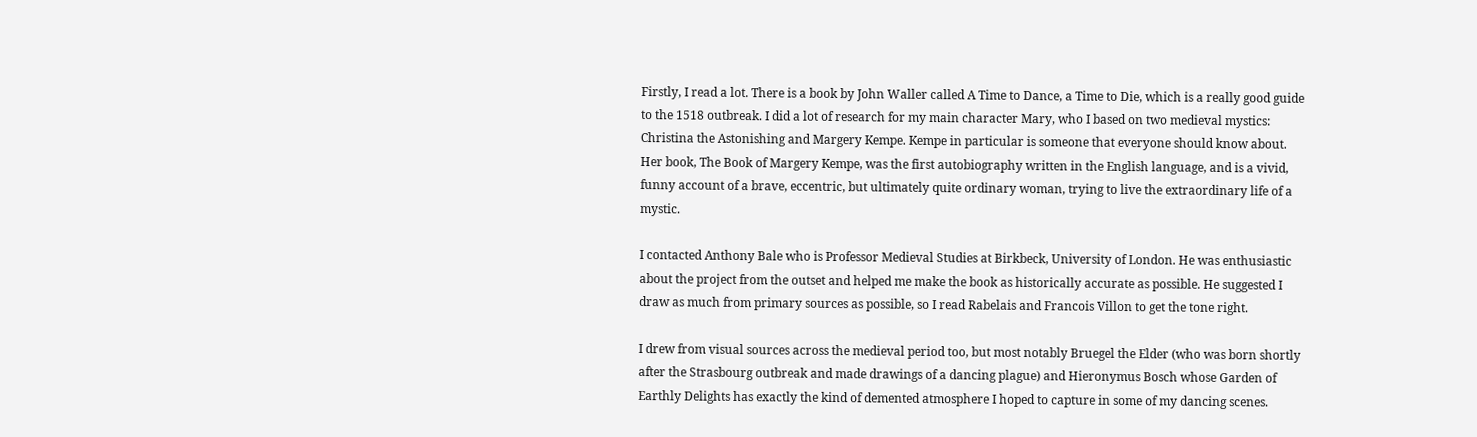Firstly, I read a lot. There is a book by John Waller called A Time to Dance, a Time to Die, which is a really good guide to the 1518 outbreak. I did a lot of research for my main character Mary, who I based on two medieval mystics: Christina the Astonishing and Margery Kempe. Kempe in particular is someone that everyone should know about. Her book, The Book of Margery Kempe, was the first autobiography written in the English language, and is a vivid, funny account of a brave, eccentric, but ultimately quite ordinary woman, trying to live the extraordinary life of a mystic.

I contacted Anthony Bale who is Professor Medieval Studies at Birkbeck, University of London. He was enthusiastic about the project from the outset and helped me make the book as historically accurate as possible. He suggested I draw as much from primary sources as possible, so I read Rabelais and Francois Villon to get the tone right.

I drew from visual sources across the medieval period too, but most notably Bruegel the Elder (who was born shortly after the Strasbourg outbreak and made drawings of a dancing plague) and Hieronymus Bosch whose Garden of Earthly Delights has exactly the kind of demented atmosphere I hoped to capture in some of my dancing scenes.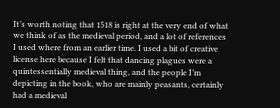It’s worth noting that 1518 is right at the very end of what we think of as the medieval period, and a lot of references I used where from an earlier time. I used a bit of creative license here because I felt that dancing plagues were a quintessentially medieval thing, and the people I’m depicting in the book, who are mainly peasants, certainly had a medieval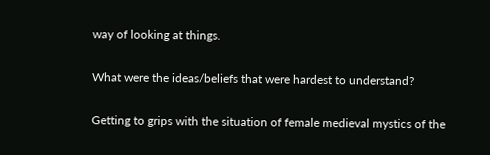way of looking at things.

What were the ideas/beliefs that were hardest to understand?

Getting to grips with the situation of female medieval mystics of the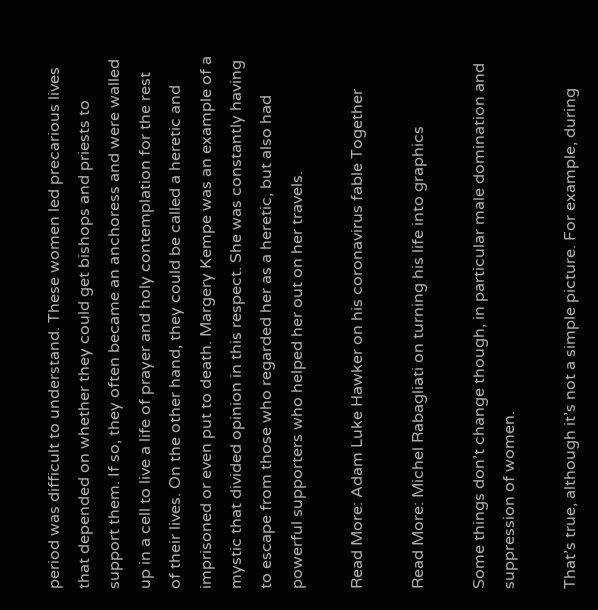period was difficult to understand. These women led precarious lives that depended on whether they could get bishops and priests to support them. If so, they often became an anchoress and were walled up in a cell to live a life of prayer and holy contemplation for the rest of their lives. On the other hand, they could be called a heretic and imprisoned or even put to death. Margery Kempe was an example of a mystic that divided opinion in this respect. She was constantly having to escape from those who regarded her as a heretic, but also had powerful supporters who helped her out on her travels.

Read More: Adam Luke Hawker on his coronavirus fable Together

Read More: Michel Rabagliati on turning his life into graphics

Some things don’t change though, in particular male domination and suppression of women.

That’s true, although it’s not a simple picture. For example, during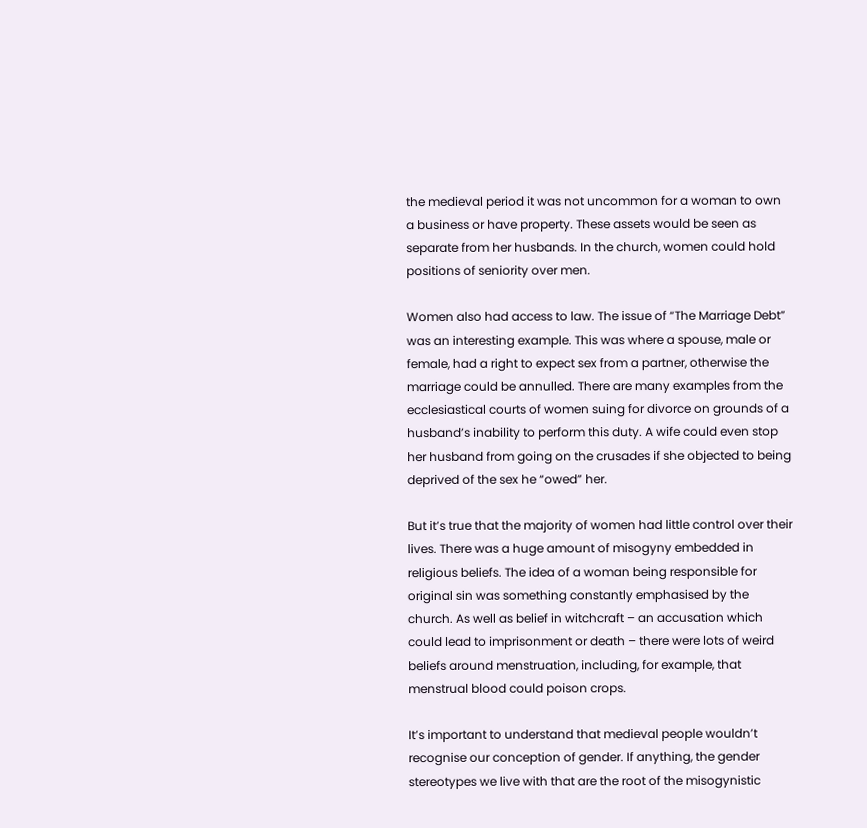the medieval period it was not uncommon for a woman to own a business or have property. These assets would be seen as separate from her husbands. In the church, women could hold positions of seniority over men.

Women also had access to law. The issue of “The Marriage Debt” was an interesting example. This was where a spouse, male or female, had a right to expect sex from a partner, otherwise the marriage could be annulled. There are many examples from the ecclesiastical courts of women suing for divorce on grounds of a husband’s inability to perform this duty. A wife could even stop her husband from going on the crusades if she objected to being deprived of the sex he “owed” her.

But it’s true that the majority of women had little control over their lives. There was a huge amount of misogyny embedded in religious beliefs. The idea of a woman being responsible for original sin was something constantly emphasised by the church. As well as belief in witchcraft – an accusation which could lead to imprisonment or death – there were lots of weird beliefs around menstruation, including, for example, that menstrual blood could poison crops.

It’s important to understand that medieval people wouldn’t recognise our conception of gender. If anything, the gender stereotypes we live with that are the root of the misogynistic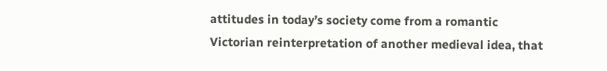attitudes in today’s society come from a romantic Victorian reinterpretation of another medieval idea, that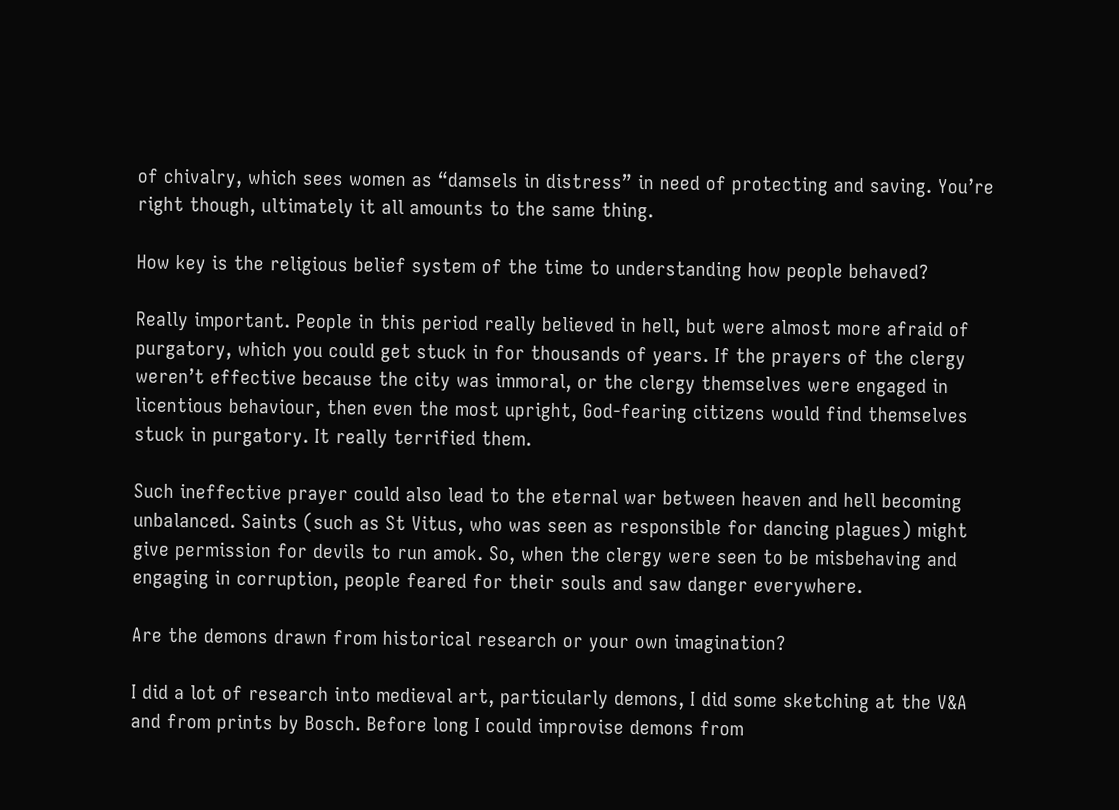of chivalry, which sees women as “damsels in distress” in need of protecting and saving. You’re right though, ultimately it all amounts to the same thing.

How key is the religious belief system of the time to understanding how people behaved?

Really important. People in this period really believed in hell, but were almost more afraid of purgatory, which you could get stuck in for thousands of years. If the prayers of the clergy weren’t effective because the city was immoral, or the clergy themselves were engaged in licentious behaviour, then even the most upright, God-fearing citizens would find themselves stuck in purgatory. It really terrified them.

Such ineffective prayer could also lead to the eternal war between heaven and hell becoming unbalanced. Saints (such as St Vitus, who was seen as responsible for dancing plagues) might give permission for devils to run amok. So, when the clergy were seen to be misbehaving and engaging in corruption, people feared for their souls and saw danger everywhere.

Are the demons drawn from historical research or your own imagination?

I did a lot of research into medieval art, particularly demons, I did some sketching at the V&A and from prints by Bosch. Before long I could improvise demons from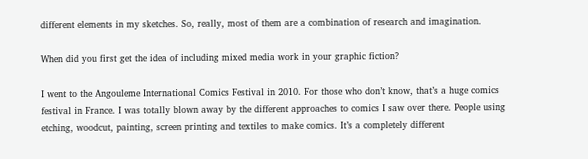different elements in my sketches. So, really, most of them are a combination of research and imagination.

When did you first get the idea of including mixed media work in your graphic fiction?

I went to the Angouleme International Comics Festival in 2010. For those who don’t know, that’s a huge comics festival in France. I was totally blown away by the different approaches to comics I saw over there. People using etching, woodcut, painting, screen printing and textiles to make comics. It’s a completely different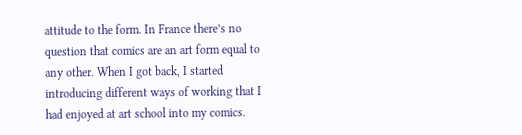attitude to the form. In France there’s no question that comics are an art form equal to any other. When I got back, I started introducing different ways of working that I had enjoyed at art school into my comics.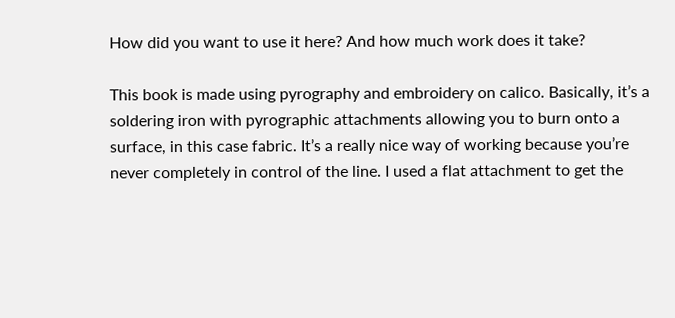How did you want to use it here? And how much work does it take?

This book is made using pyrography and embroidery on calico. Basically, it’s a soldering iron with pyrographic attachments allowing you to burn onto a surface, in this case fabric. It’s a really nice way of working because you’re never completely in control of the line. I used a flat attachment to get the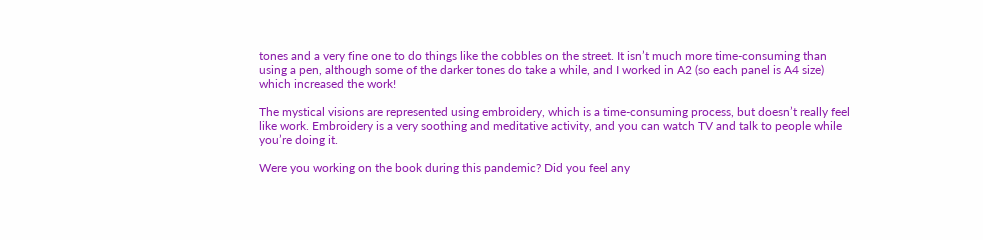tones and a very fine one to do things like the cobbles on the street. It isn’t much more time-consuming than using a pen, although some of the darker tones do take a while, and I worked in A2 (so each panel is A4 size) which increased the work!

The mystical visions are represented using embroidery, which is a time-consuming process, but doesn’t really feel like work. Embroidery is a very soothing and meditative activity, and you can watch TV and talk to people while you’re doing it.

Were you working on the book during this pandemic? Did you feel any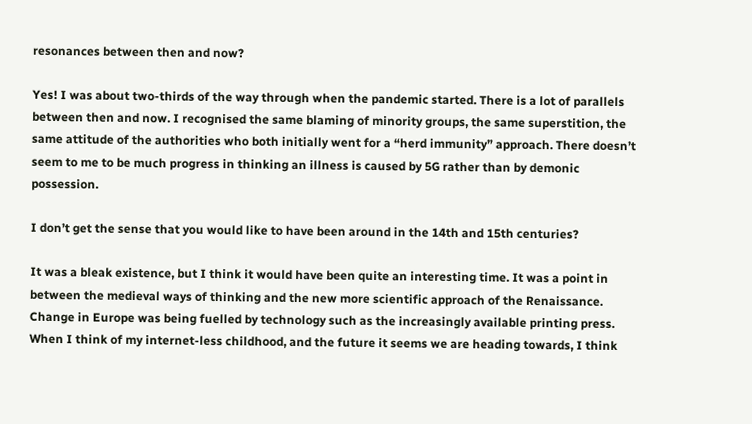resonances between then and now?

Yes! I was about two-thirds of the way through when the pandemic started. There is a lot of parallels between then and now. I recognised the same blaming of minority groups, the same superstition, the same attitude of the authorities who both initially went for a “herd immunity” approach. There doesn’t seem to me to be much progress in thinking an illness is caused by 5G rather than by demonic possession.

I don’t get the sense that you would like to have been around in the 14th and 15th centuries?

It was a bleak existence, but I think it would have been quite an interesting time. It was a point in between the medieval ways of thinking and the new more scientific approach of the Renaissance. Change in Europe was being fuelled by technology such as the increasingly available printing press. When I think of my internet-less childhood, and the future it seems we are heading towards, I think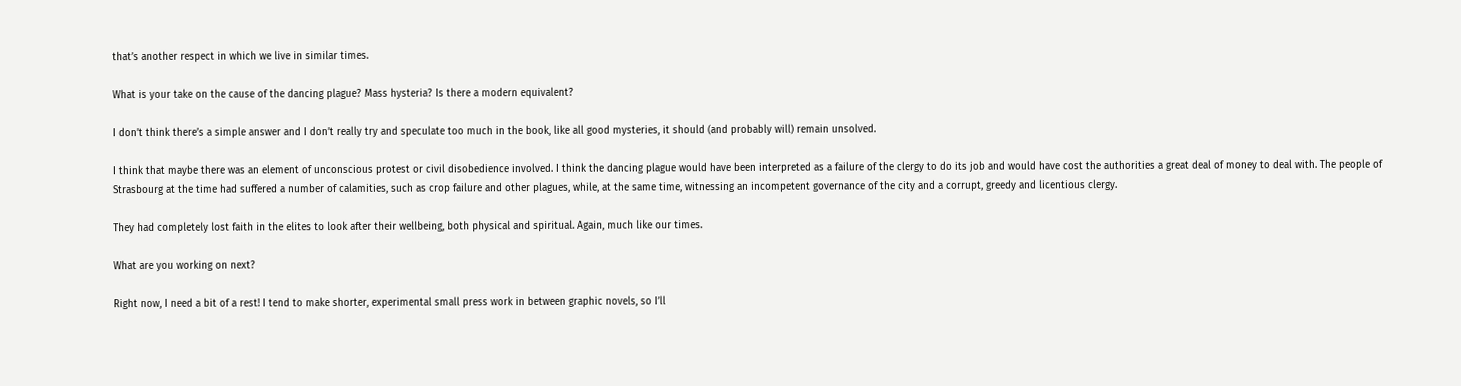that’s another respect in which we live in similar times.

What is your take on the cause of the dancing plague? Mass hysteria? Is there a modern equivalent?

I don’t think there’s a simple answer and I don’t really try and speculate too much in the book, like all good mysteries, it should (and probably will) remain unsolved.

I think that maybe there was an element of unconscious protest or civil disobedience involved. I think the dancing plague would have been interpreted as a failure of the clergy to do its job and would have cost the authorities a great deal of money to deal with. The people of Strasbourg at the time had suffered a number of calamities, such as crop failure and other plagues, while, at the same time, witnessing an incompetent governance of the city and a corrupt, greedy and licentious clergy.

They had completely lost faith in the elites to look after their wellbeing, both physical and spiritual. Again, much like our times.

What are you working on next?

Right now, I need a bit of a rest! I tend to make shorter, experimental small press work in between graphic novels, so I’ll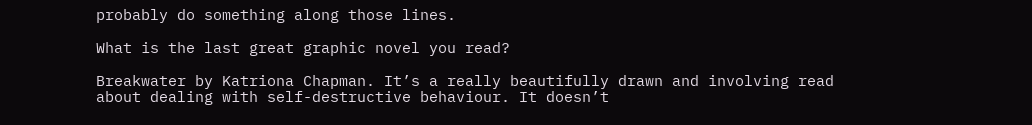probably do something along those lines.

What is the last great graphic novel you read?

Breakwater by Katriona Chapman. It’s a really beautifully drawn and involving read about dealing with self-destructive behaviour. It doesn’t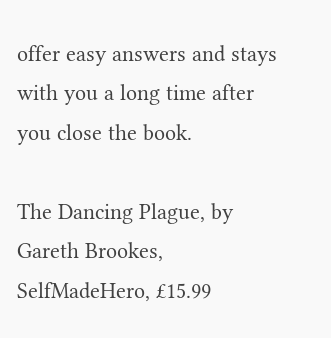offer easy answers and stays with you a long time after you close the book.

The Dancing Plague, by Gareth Brookes, SelfMadeHero, £15.99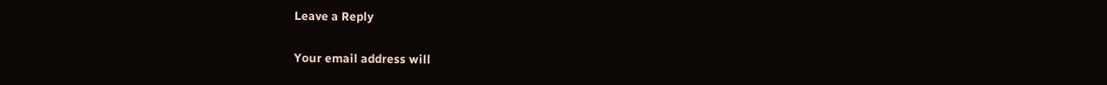Leave a Reply

Your email address will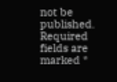not be published. Required fields are marked *